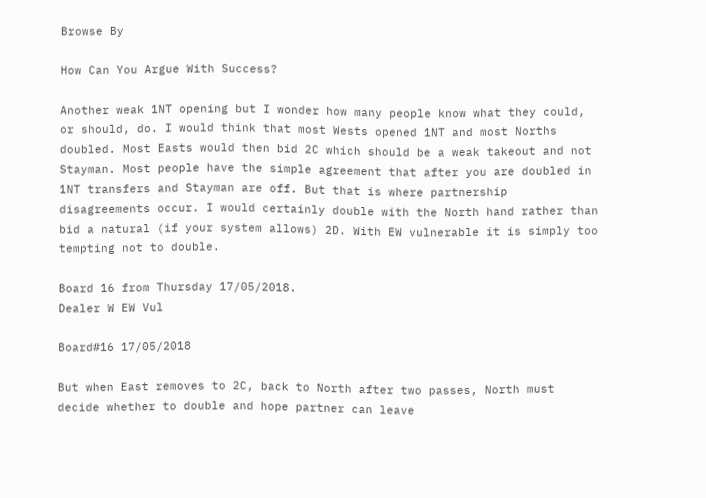Browse By

How Can You Argue With Success?

Another weak 1NT opening but I wonder how many people know what they could, or should, do. I would think that most Wests opened 1NT and most Norths doubled. Most Easts would then bid 2C which should be a weak takeout and not Stayman. Most people have the simple agreement that after you are doubled in 1NT transfers and Stayman are off. But that is where partnership disagreements occur. I would certainly double with the North hand rather than bid a natural (if your system allows) 2D. With EW vulnerable it is simply too tempting not to double.

Board 16 from Thursday 17/05/2018.
Dealer W EW Vul

Board#16 17/05/2018

But when East removes to 2C, back to North after two passes, North must decide whether to double and hope partner can leave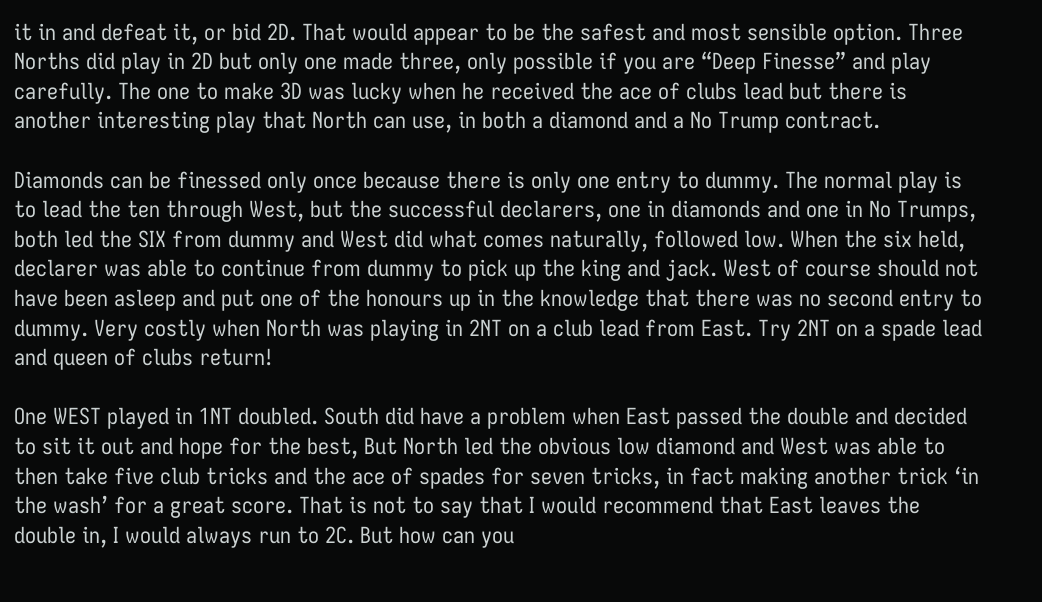it in and defeat it, or bid 2D. That would appear to be the safest and most sensible option. Three Norths did play in 2D but only one made three, only possible if you are “Deep Finesse” and play carefully. The one to make 3D was lucky when he received the ace of clubs lead but there is another interesting play that North can use, in both a diamond and a No Trump contract.

Diamonds can be finessed only once because there is only one entry to dummy. The normal play is to lead the ten through West, but the successful declarers, one in diamonds and one in No Trumps, both led the SIX from dummy and West did what comes naturally, followed low. When the six held, declarer was able to continue from dummy to pick up the king and jack. West of course should not have been asleep and put one of the honours up in the knowledge that there was no second entry to dummy. Very costly when North was playing in 2NT on a club lead from East. Try 2NT on a spade lead and queen of clubs return!

One WEST played in 1NT doubled. South did have a problem when East passed the double and decided to sit it out and hope for the best, But North led the obvious low diamond and West was able to then take five club tricks and the ace of spades for seven tricks, in fact making another trick ‘in the wash’ for a great score. That is not to say that I would recommend that East leaves the double in, I would always run to 2C. But how can you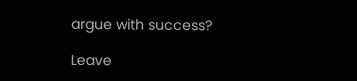argue with success?

Leave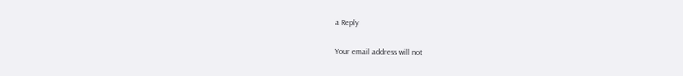a Reply

Your email address will not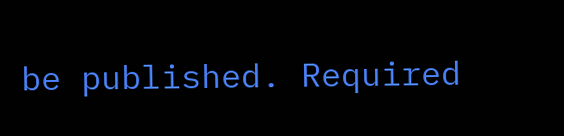be published. Required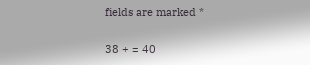fields are marked *

38 + = 40